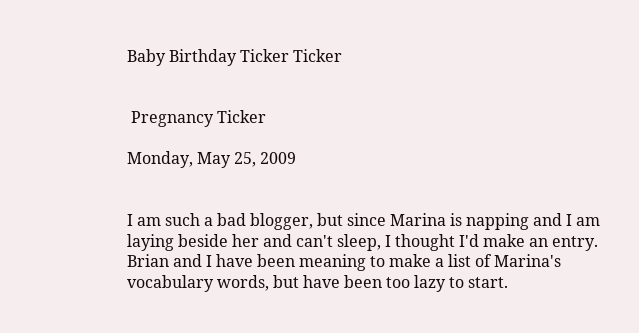Baby Birthday Ticker Ticker


 Pregnancy Ticker

Monday, May 25, 2009


I am such a bad blogger, but since Marina is napping and I am laying beside her and can't sleep, I thought I'd make an entry.  Brian and I have been meaning to make a list of Marina's vocabulary words, but have been too lazy to start.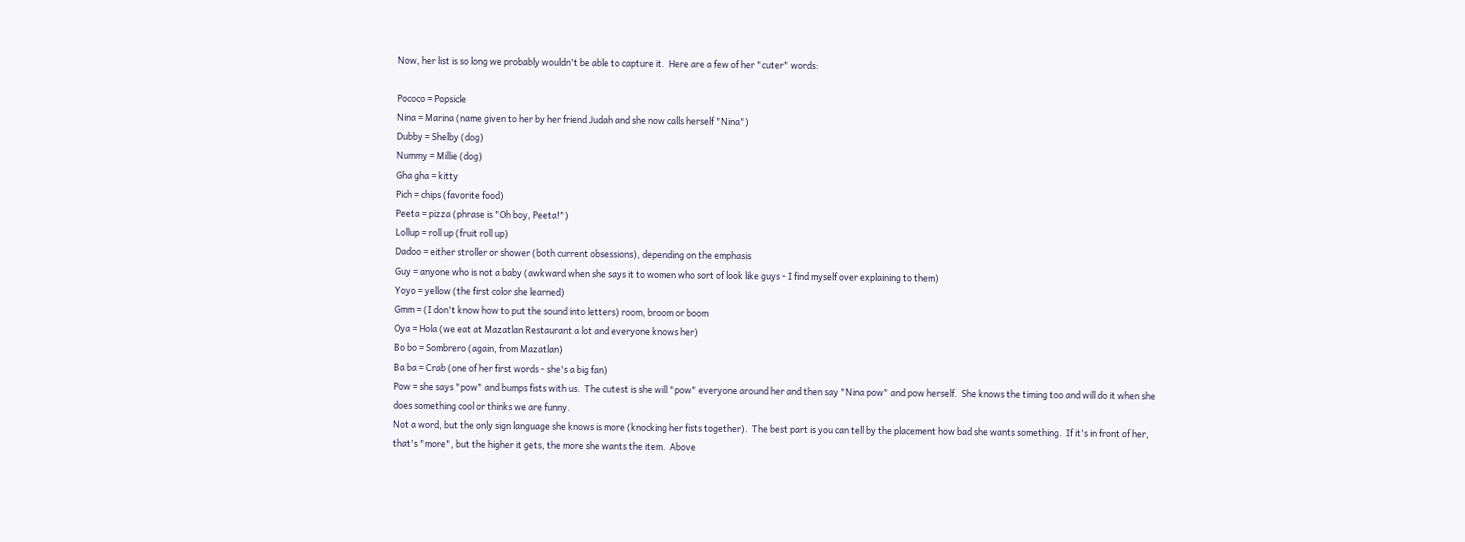Now, her list is so long we probably wouldn't be able to capture it.  Here are a few of her "cuter" words:

Pococo = Popsicle
Nina = Marina (name given to her by her friend Judah and she now calls herself "Nina")
Dubby = Shelby (dog)
Nummy = Millie (dog)
Gha gha = kitty
Pich = chips (favorite food)
Peeta = pizza (phrase is "Oh boy, Peeta!")
Lollup = roll up (fruit roll up)
Dadoo = either stroller or shower (both current obsessions), depending on the emphasis
Guy = anyone who is not a baby (awkward when she says it to women who sort of look like guys - I find myself over explaining to them)
Yoyo = yellow (the first color she learned)
Gmm = (I don't know how to put the sound into letters) room, broom or boom
Oya = Hola (we eat at Mazatlan Restaurant a lot and everyone knows her)
Bo bo = Sombrero (again, from Mazatlan)
Ba ba = Crab (one of her first words - she's a big fan)
Pow = she says "pow" and bumps fists with us.  The cutest is she will "pow" everyone around her and then say "Nina pow" and pow herself.  She knows the timing too and will do it when she does something cool or thinks we are funny.
Not a word, but the only sign language she knows is more (knocking her fists together).  The best part is you can tell by the placement how bad she wants something.  If it's in front of her, that's "more", but the higher it gets, the more she wants the item.  Above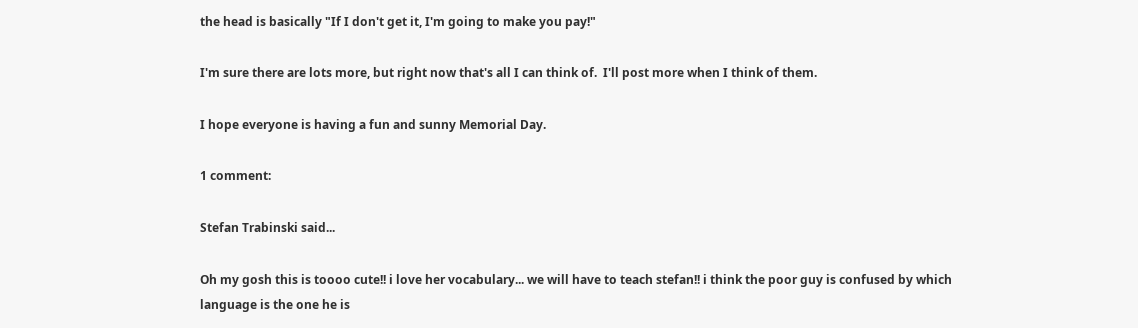the head is basically "If I don't get it, I'm going to make you pay!"

I'm sure there are lots more, but right now that's all I can think of.  I'll post more when I think of them.

I hope everyone is having a fun and sunny Memorial Day.

1 comment:

Stefan Trabinski said...

Oh my gosh this is toooo cute!! i love her vocabulary... we will have to teach stefan!! i think the poor guy is confused by which language is the one he is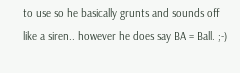to use so he basically grunts and sounds off like a siren.. however he does say BA = Ball. ;-)